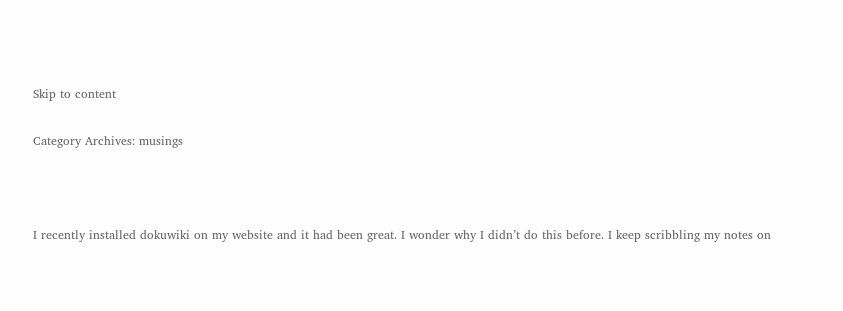Skip to content

Category Archives: musings



I recently installed dokuwiki on my website and it had been great. I wonder why I didn’t do this before. I keep scribbling my notes on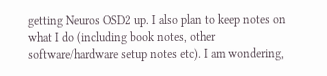getting Neuros OSD2 up. I also plan to keep notes on what I do (including book notes, other software/hardware setup notes etc). I am wondering,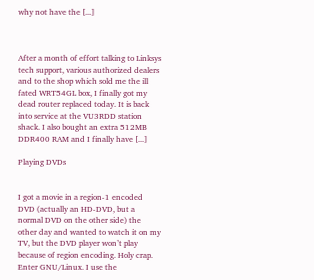why not have the [...]



After a month of effort talking to Linksys tech support, various authorized dealers and to the shop which sold me the ill fated WRT54GL box, I finally got my dead router replaced today. It is back into service at the VU3RDD station shack. I also bought an extra 512MB DDR400 RAM and I finally have [...]

Playing DVDs


I got a movie in a region-1 encoded DVD (actually an HD-DVD, but a normal DVD on the other side) the other day and wanted to watch it on my TV, but the DVD player won’t play because of region encoding. Holy crap. Enter GNU/Linux. I use the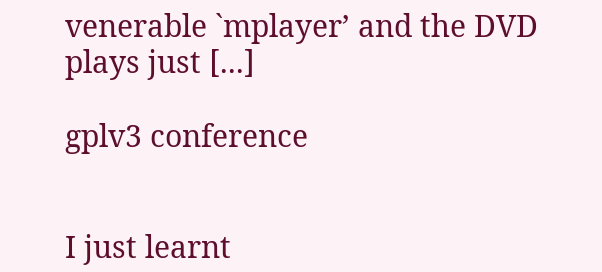venerable `mplayer’ and the DVD plays just [...]

gplv3 conference


I just learnt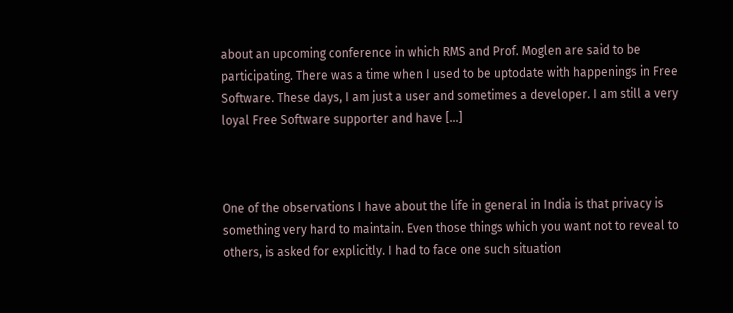about an upcoming conference in which RMS and Prof. Moglen are said to be participating. There was a time when I used to be uptodate with happenings in Free Software. These days, I am just a user and sometimes a developer. I am still a very loyal Free Software supporter and have [...]



One of the observations I have about the life in general in India is that privacy is something very hard to maintain. Even those things which you want not to reveal to others, is asked for explicitly. I had to face one such situation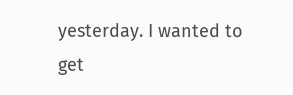yesterday. I wanted to get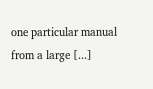one particular manual from a large [...]